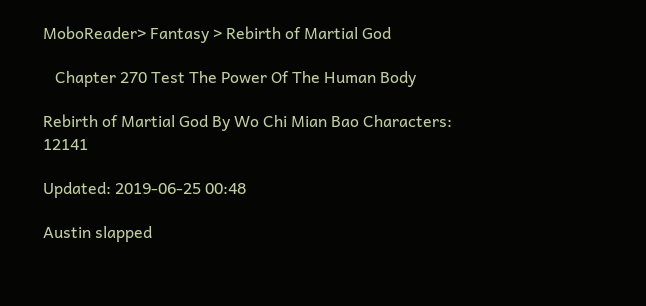MoboReader> Fantasy > Rebirth of Martial God

   Chapter 270 Test The Power Of The Human Body

Rebirth of Martial God By Wo Chi Mian Bao Characters: 12141

Updated: 2019-06-25 00:48

Austin slapped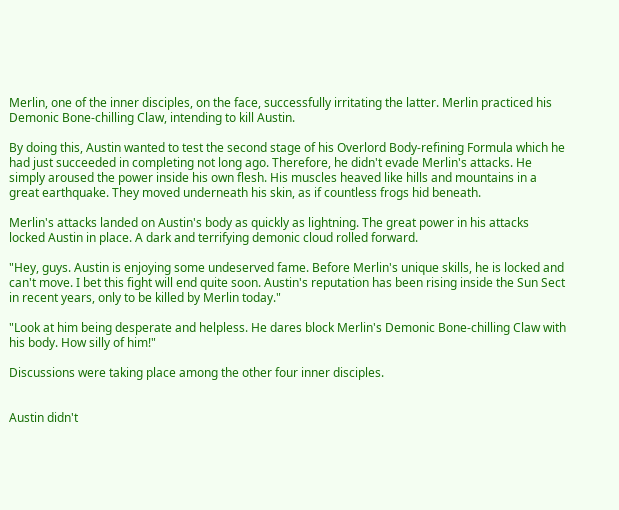Merlin, one of the inner disciples, on the face, successfully irritating the latter. Merlin practiced his Demonic Bone-chilling Claw, intending to kill Austin.

By doing this, Austin wanted to test the second stage of his Overlord Body-refining Formula which he had just succeeded in completing not long ago. Therefore, he didn't evade Merlin's attacks. He simply aroused the power inside his own flesh. His muscles heaved like hills and mountains in a great earthquake. They moved underneath his skin, as if countless frogs hid beneath.

Merlin's attacks landed on Austin's body as quickly as lightning. The great power in his attacks locked Austin in place. A dark and terrifying demonic cloud rolled forward.

"Hey, guys. Austin is enjoying some undeserved fame. Before Merlin's unique skills, he is locked and can't move. I bet this fight will end quite soon. Austin's reputation has been rising inside the Sun Sect in recent years, only to be killed by Merlin today."

"Look at him being desperate and helpless. He dares block Merlin's Demonic Bone-chilling Claw with his body. How silly of him!"

Discussions were taking place among the other four inner disciples.


Austin didn't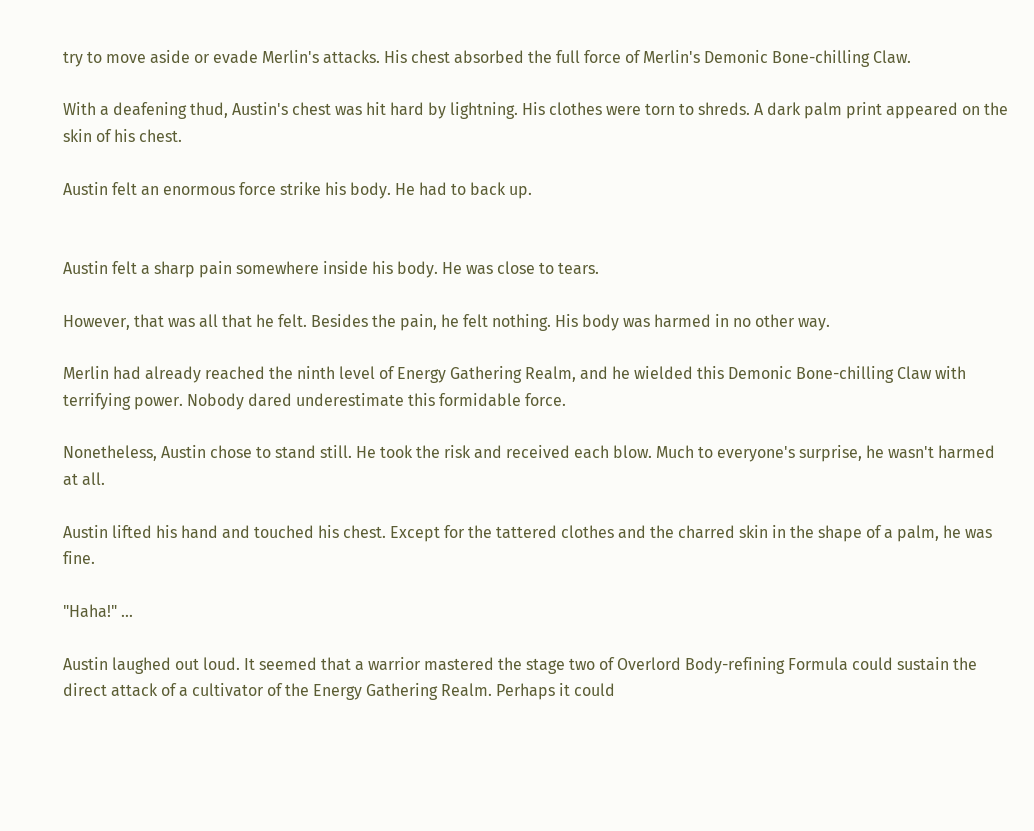try to move aside or evade Merlin's attacks. His chest absorbed the full force of Merlin's Demonic Bone-chilling Claw.

With a deafening thud, Austin's chest was hit hard by lightning. His clothes were torn to shreds. A dark palm print appeared on the skin of his chest.

Austin felt an enormous force strike his body. He had to back up.


Austin felt a sharp pain somewhere inside his body. He was close to tears.

However, that was all that he felt. Besides the pain, he felt nothing. His body was harmed in no other way.

Merlin had already reached the ninth level of Energy Gathering Realm, and he wielded this Demonic Bone-chilling Claw with terrifying power. Nobody dared underestimate this formidable force.

Nonetheless, Austin chose to stand still. He took the risk and received each blow. Much to everyone's surprise, he wasn't harmed at all.

Austin lifted his hand and touched his chest. Except for the tattered clothes and the charred skin in the shape of a palm, he was fine.

"Haha!" ...

Austin laughed out loud. It seemed that a warrior mastered the stage two of Overlord Body-refining Formula could sustain the direct attack of a cultivator of the Energy Gathering Realm. Perhaps it could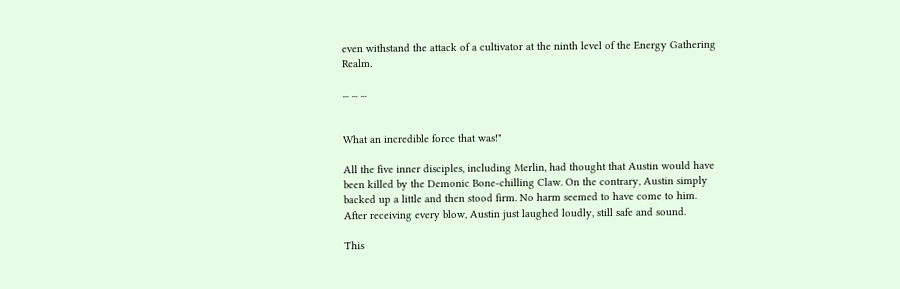even withstand the attack of a cultivator at the ninth level of the Energy Gathering Realm.

... ... ...


What an incredible force that was!"

All the five inner disciples, including Merlin, had thought that Austin would have been killed by the Demonic Bone-chilling Claw. On the contrary, Austin simply backed up a little and then stood firm. No harm seemed to have come to him. After receiving every blow, Austin just laughed loudly, still safe and sound.

This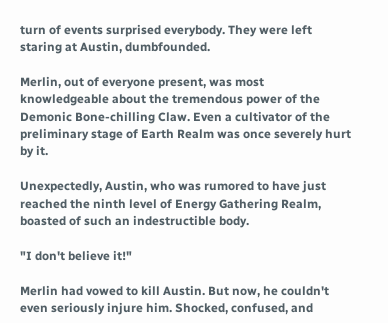turn of events surprised everybody. They were left staring at Austin, dumbfounded.

Merlin, out of everyone present, was most knowledgeable about the tremendous power of the Demonic Bone-chilling Claw. Even a cultivator of the preliminary stage of Earth Realm was once severely hurt by it.

Unexpectedly, Austin, who was rumored to have just reached the ninth level of Energy Gathering Realm, boasted of such an indestructible body.

"I don't believe it!"

Merlin had vowed to kill Austin. But now, he couldn't even seriously injure him. Shocked, confused, and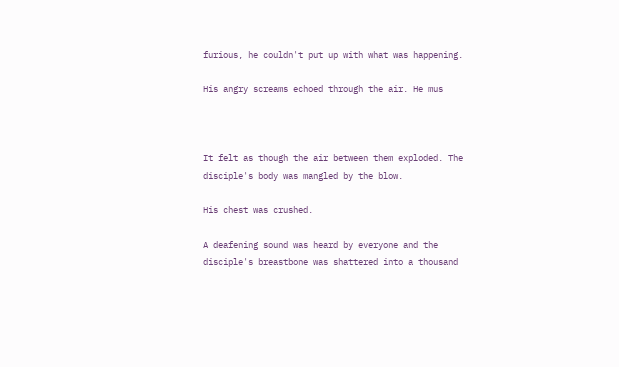furious, he couldn't put up with what was happening.

His angry screams echoed through the air. He mus



It felt as though the air between them exploded. The disciple's body was mangled by the blow.

His chest was crushed.

A deafening sound was heard by everyone and the disciple's breastbone was shattered into a thousand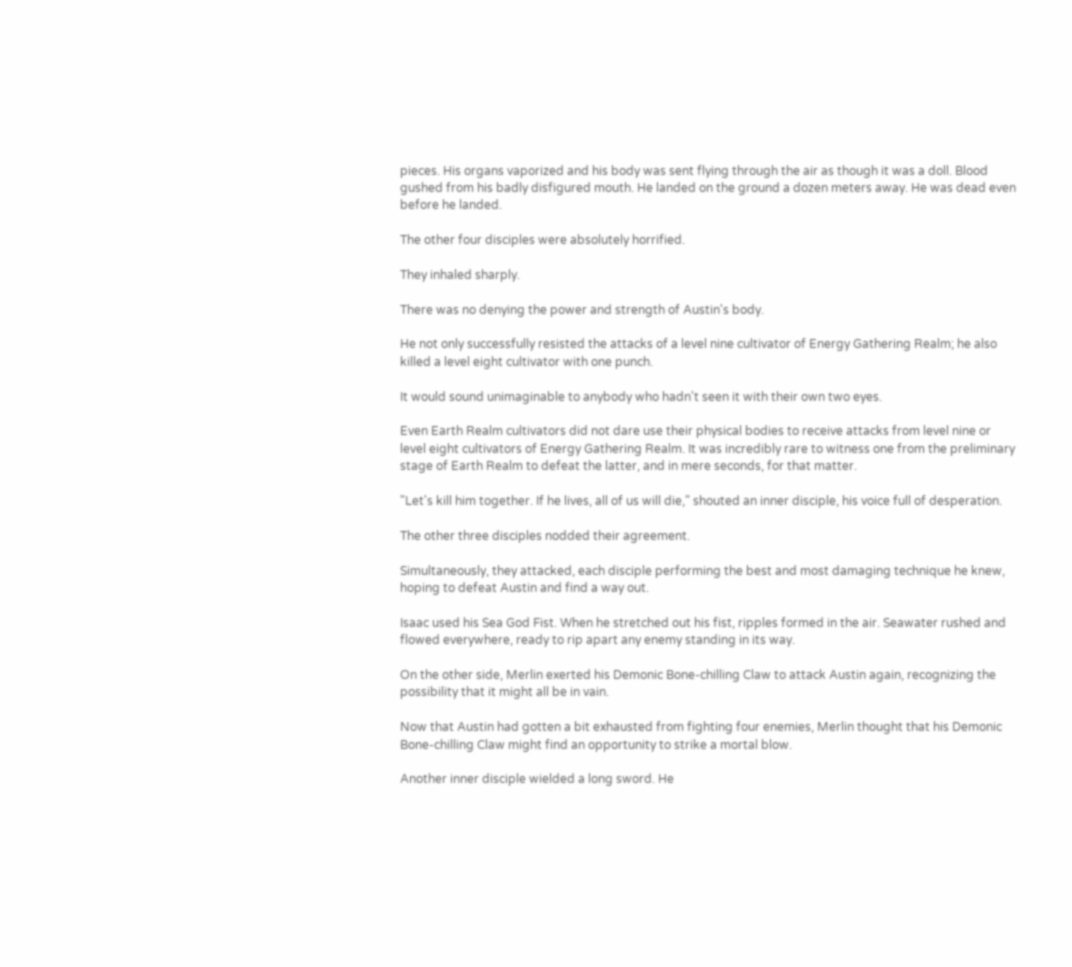pieces. His organs vaporized and his body was sent flying through the air as though it was a doll. Blood gushed from his badly disfigured mouth. He landed on the ground a dozen meters away. He was dead even before he landed.

The other four disciples were absolutely horrified.

They inhaled sharply.

There was no denying the power and strength of Austin's body.

He not only successfully resisted the attacks of a level nine cultivator of Energy Gathering Realm; he also killed a level eight cultivator with one punch.

It would sound unimaginable to anybody who hadn't seen it with their own two eyes.

Even Earth Realm cultivators did not dare use their physical bodies to receive attacks from level nine or level eight cultivators of Energy Gathering Realm. It was incredibly rare to witness one from the preliminary stage of Earth Realm to defeat the latter, and in mere seconds, for that matter.

"Let's kill him together. If he lives, all of us will die," shouted an inner disciple, his voice full of desperation.

The other three disciples nodded their agreement.

Simultaneously, they attacked, each disciple performing the best and most damaging technique he knew, hoping to defeat Austin and find a way out.

Isaac used his Sea God Fist. When he stretched out his fist, ripples formed in the air. Seawater rushed and flowed everywhere, ready to rip apart any enemy standing in its way.

On the other side, Merlin exerted his Demonic Bone-chilling Claw to attack Austin again, recognizing the possibility that it might all be in vain.

Now that Austin had gotten a bit exhausted from fighting four enemies, Merlin thought that his Demonic Bone-chilling Claw might find an opportunity to strike a mortal blow.

Another inner disciple wielded a long sword. He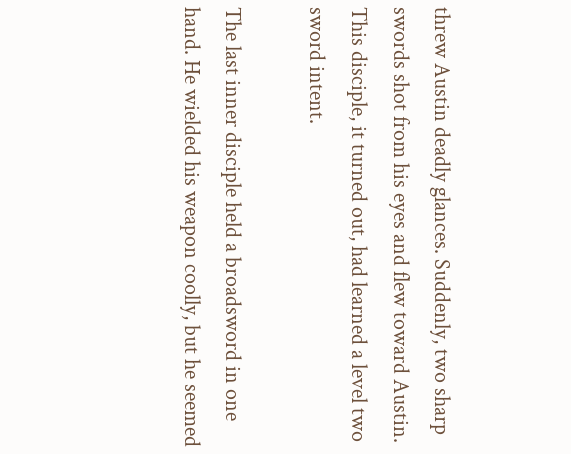threw Austin deadly glances. Suddenly, two sharp swords shot from his eyes and flew toward Austin. This disciple, it turned out, had learned a level two sword intent.

The last inner disciple held a broadsword in one hand. He wielded his weapon coolly, but he seemed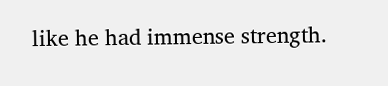like he had immense strength.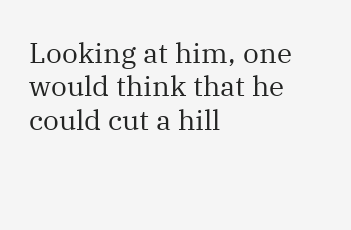Looking at him, one would think that he could cut a hill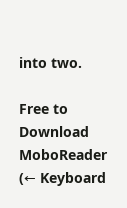into two.

Free to Download MoboReader
(← Keyboard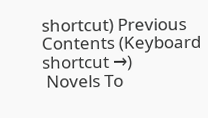shortcut) Previous Contents (Keyboard shortcut →)
 Novels To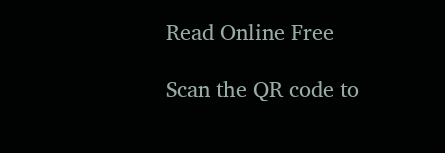Read Online Free

Scan the QR code to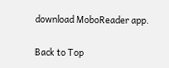download MoboReader app.

Back to Top